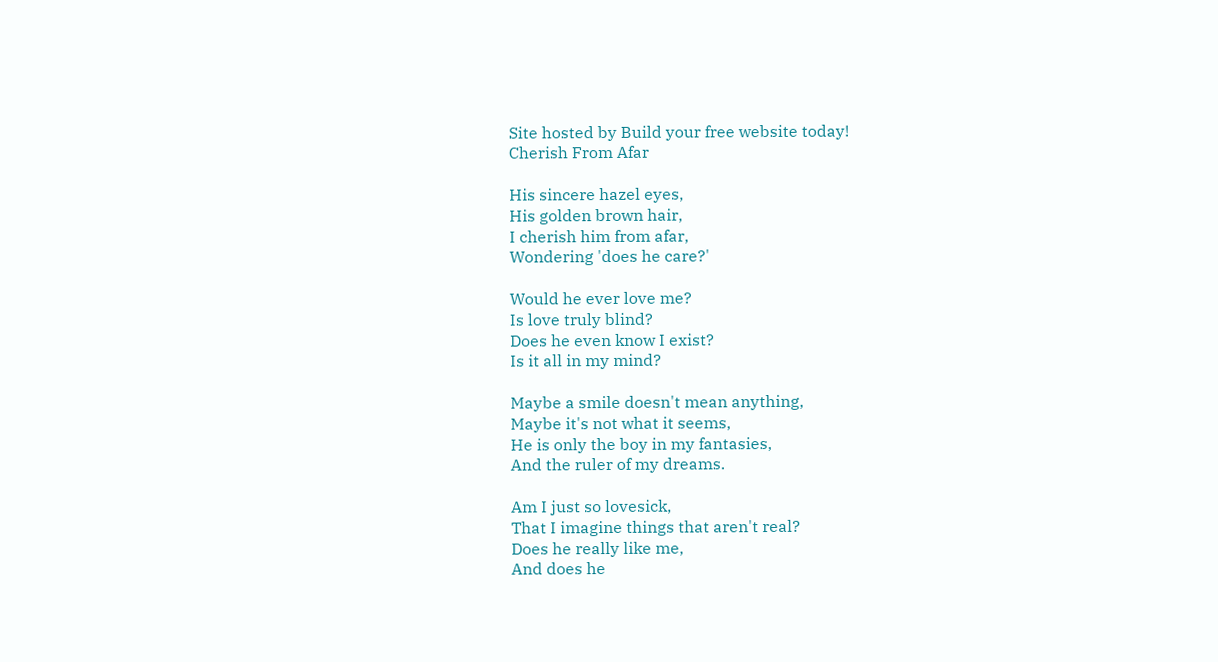Site hosted by Build your free website today!
Cherish From Afar

His sincere hazel eyes,
His golden brown hair,
I cherish him from afar,
Wondering 'does he care?'

Would he ever love me?
Is love truly blind?
Does he even know I exist?
Is it all in my mind?

Maybe a smile doesn't mean anything,
Maybe it's not what it seems,
He is only the boy in my fantasies,
And the ruler of my dreams.

Am I just so lovesick,
That I imagine things that aren't real?
Does he really like me,
And does he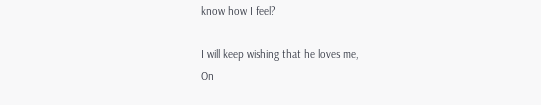know how I feel?

I will keep wishing that he loves me,
On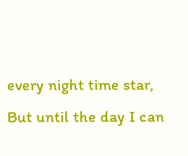every night time star,
But until the day I can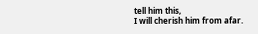tell him this,
I will cherish him from afar.